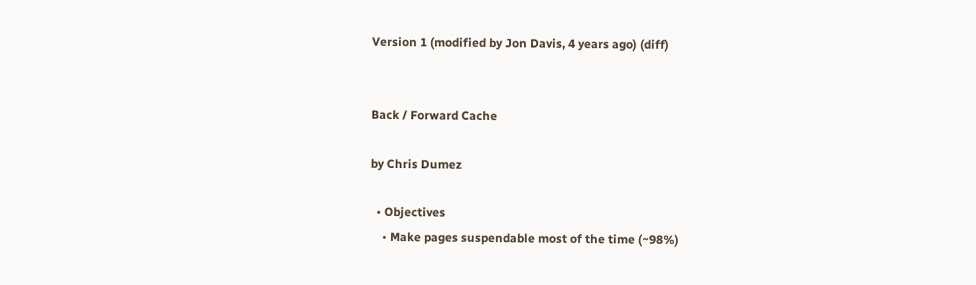Version 1 (modified by Jon Davis, 4 years ago) (diff)


Back / Forward Cache

by Chris Dumez

  • Objectives
    • Make pages suspendable most of the time (~98%)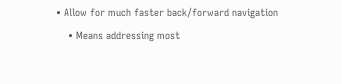• Allow for much faster back/forward navigation
    • Means addressing most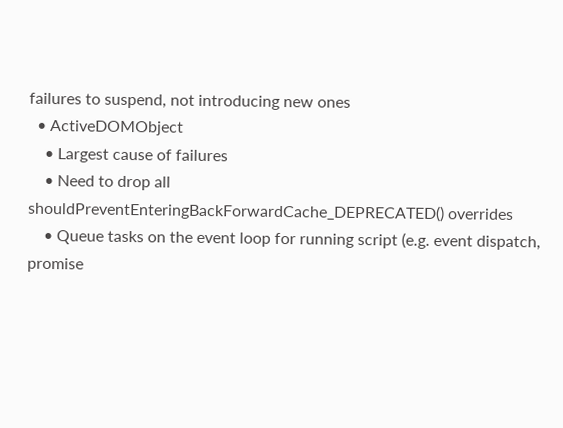failures to suspend, not introducing new ones
  • ActiveDOMObject
    • Largest cause of failures
    • Need to drop all shouldPreventEnteringBackForwardCache_DEPRECATED() overrides
    • Queue tasks on the event loop for running script (e.g. event dispatch, promise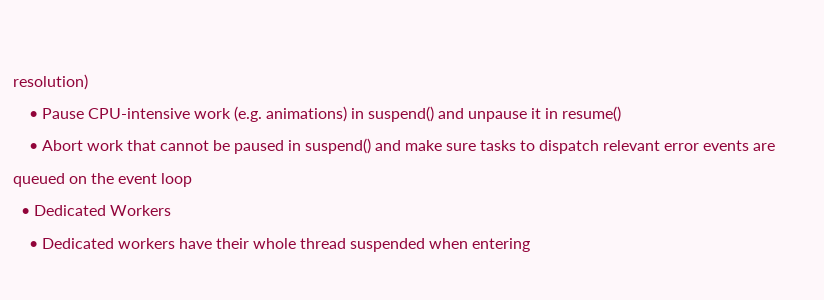resolution)
    • Pause CPU-intensive work (e.g. animations) in suspend() and unpause it in resume()
    • Abort work that cannot be paused in suspend() and make sure tasks to dispatch relevant error events are queued on the event loop
  • Dedicated Workers
    • Dedicated workers have their whole thread suspended when entering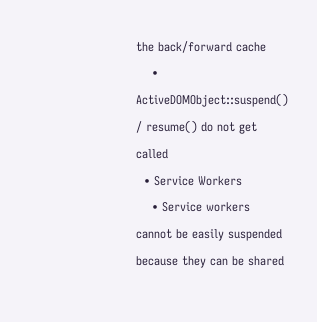the back/forward cache
    • ActiveDOMObject::suspend() / resume() do not get called
  • Service Workers
    • Service workers cannot be easily suspended because they can be shared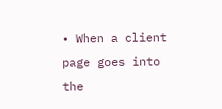• When a client page goes into the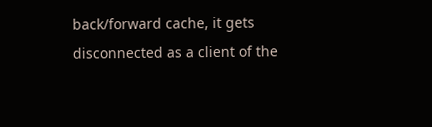back/forward cache, it gets disconnected as a client of the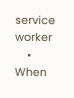service worker
    • When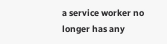a service worker no longer has any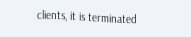clients, it is terminated